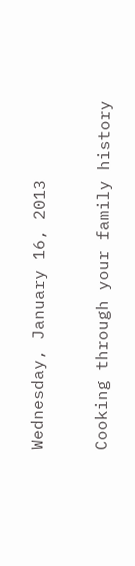Wednesday, January 16, 2013

Cooking through your family history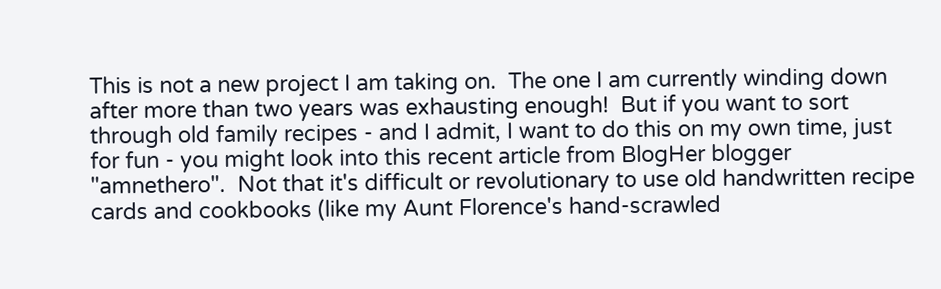This is not a new project I am taking on.  The one I am currently winding down after more than two years was exhausting enough!  But if you want to sort through old family recipes - and I admit, I want to do this on my own time, just for fun - you might look into this recent article from BlogHer blogger "amnethero".  Not that it's difficult or revolutionary to use old handwritten recipe cards and cookbooks (like my Aunt Florence's hand-scrawled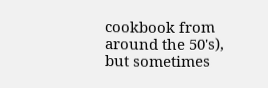cookbook from around the 50's), but sometimes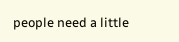people need a little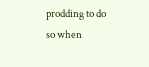prodding to do so when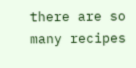there are so many recipes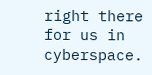right there for us in cyberspace.